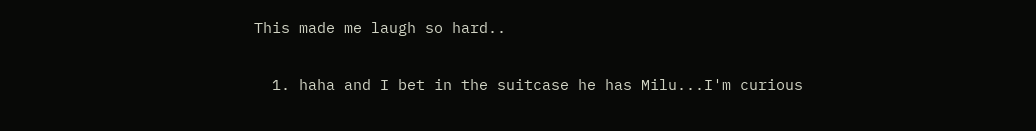This made me laugh so hard..

  1. haha and I bet in the suitcase he has Milu...I'm curious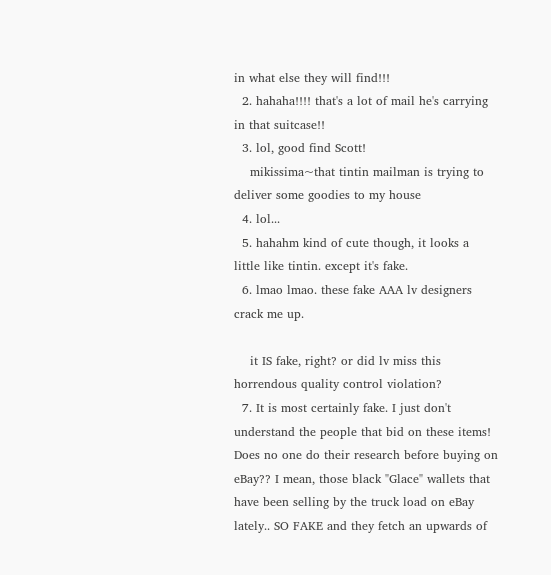in what else they will find!!!
  2. hahaha!!!! that's a lot of mail he's carrying in that suitcase!!
  3. lol, good find Scott!
    mikissima~that tintin mailman is trying to deliver some goodies to my house
  4. lol...
  5. hahahm kind of cute though, it looks a little like tintin. except it's fake.
  6. lmao lmao. these fake AAA lv designers crack me up.

    it IS fake, right? or did lv miss this horrendous quality control violation?
  7. It is most certainly fake. I just don't understand the people that bid on these items! Does no one do their research before buying on eBay?? I mean, those black "Glace" wallets that have been selling by the truck load on eBay lately.. SO FAKE and they fetch an upwards of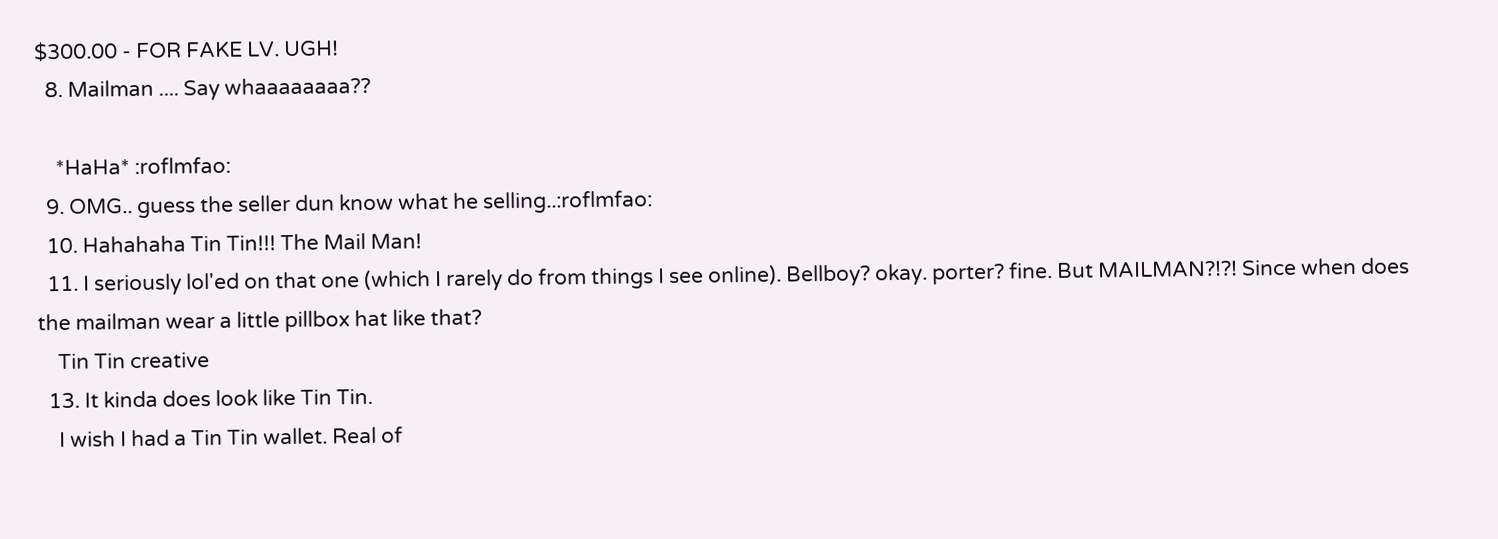$300.00 - FOR FAKE LV. UGH!
  8. Mailman .... Say whaaaaaaaa??

    *HaHa* :roflmfao:
  9. OMG.. guess the seller dun know what he selling..:roflmfao:
  10. Hahahaha Tin Tin!!! The Mail Man!
  11. I seriously lol'ed on that one (which I rarely do from things I see online). Bellboy? okay. porter? fine. But MAILMAN?!?! Since when does the mailman wear a little pillbox hat like that?
    Tin Tin creative
  13. It kinda does look like Tin Tin.
    I wish I had a Tin Tin wallet. Real of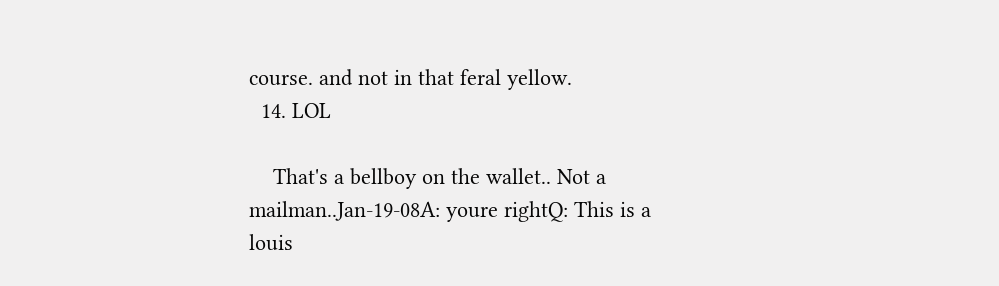course. and not in that feral yellow.
  14. LOL

    That's a bellboy on the wallet.. Not a mailman..Jan-19-08A: youre rightQ: This is a louis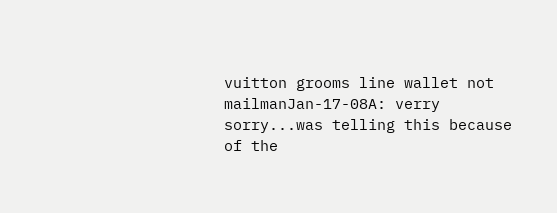vuitton grooms line wallet not mailmanJan-17-08A: verry sorry...was telling this because of the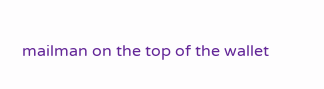mailman on the top of the wallet